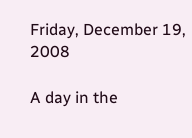Friday, December 19, 2008

A day in the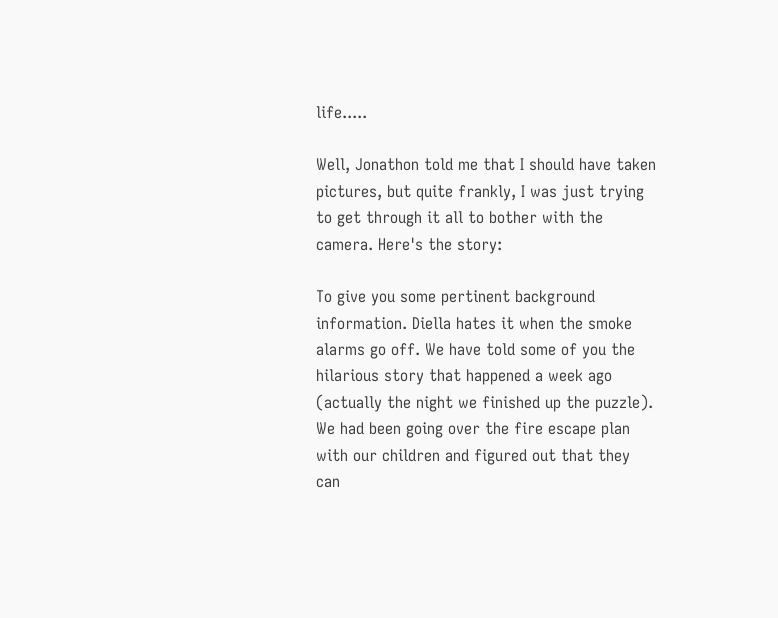life.....

Well, Jonathon told me that I should have taken pictures, but quite frankly, I was just trying to get through it all to bother with the camera. Here's the story:

To give you some pertinent background information. Diella hates it when the smoke alarms go off. We have told some of you the hilarious story that happened a week ago (actually the night we finished up the puzzle). We had been going over the fire escape plan with our children and figured out that they can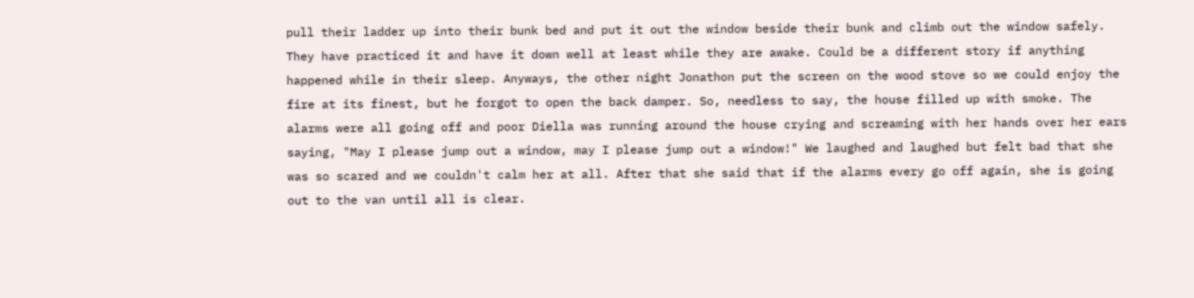pull their ladder up into their bunk bed and put it out the window beside their bunk and climb out the window safely. They have practiced it and have it down well at least while they are awake. Could be a different story if anything happened while in their sleep. Anyways, the other night Jonathon put the screen on the wood stove so we could enjoy the fire at its finest, but he forgot to open the back damper. So, needless to say, the house filled up with smoke. The alarms were all going off and poor Diella was running around the house crying and screaming with her hands over her ears saying, "May I please jump out a window, may I please jump out a window!" We laughed and laughed but felt bad that she was so scared and we couldn't calm her at all. After that she said that if the alarms every go off again, she is going out to the van until all is clear.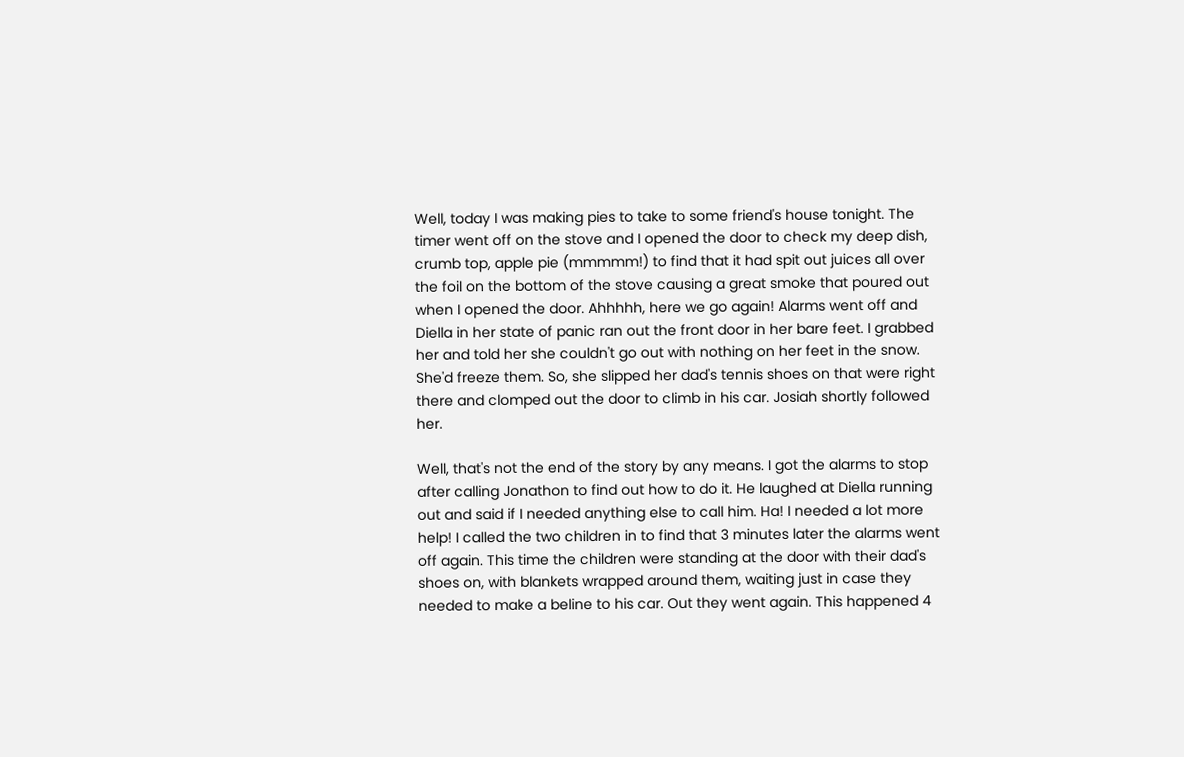Well, today I was making pies to take to some friend's house tonight. The timer went off on the stove and I opened the door to check my deep dish, crumb top, apple pie (mmmmm!) to find that it had spit out juices all over the foil on the bottom of the stove causing a great smoke that poured out when I opened the door. Ahhhhh, here we go again! Alarms went off and Diella in her state of panic ran out the front door in her bare feet. I grabbed her and told her she couldn't go out with nothing on her feet in the snow. She'd freeze them. So, she slipped her dad's tennis shoes on that were right there and clomped out the door to climb in his car. Josiah shortly followed her.

Well, that's not the end of the story by any means. I got the alarms to stop after calling Jonathon to find out how to do it. He laughed at Diella running out and said if I needed anything else to call him. Ha! I needed a lot more help! I called the two children in to find that 3 minutes later the alarms went off again. This time the children were standing at the door with their dad's shoes on, with blankets wrapped around them, waiting just in case they needed to make a beline to his car. Out they went again. This happened 4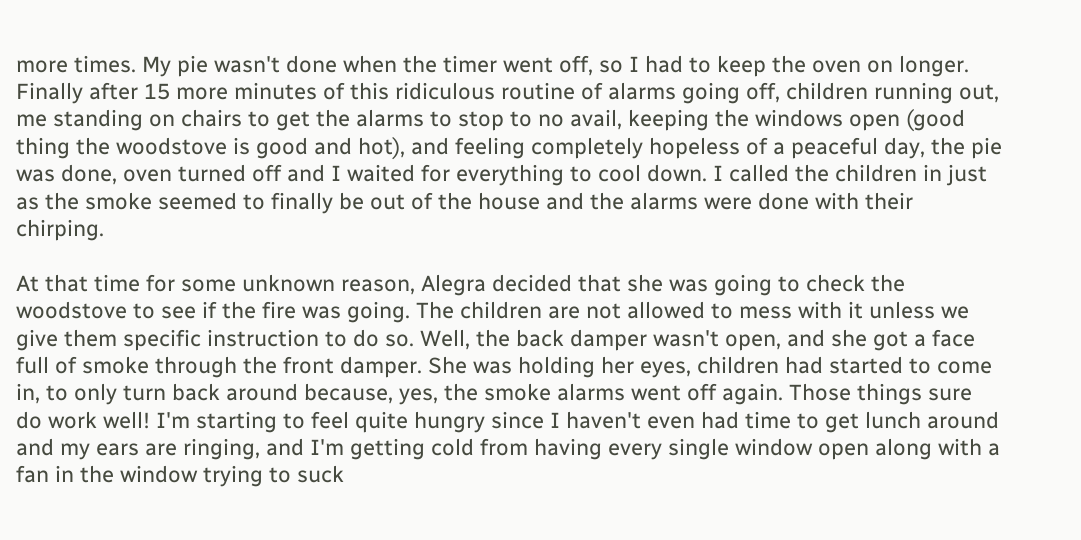more times. My pie wasn't done when the timer went off, so I had to keep the oven on longer. Finally after 15 more minutes of this ridiculous routine of alarms going off, children running out, me standing on chairs to get the alarms to stop to no avail, keeping the windows open (good thing the woodstove is good and hot), and feeling completely hopeless of a peaceful day, the pie was done, oven turned off and I waited for everything to cool down. I called the children in just as the smoke seemed to finally be out of the house and the alarms were done with their chirping.

At that time for some unknown reason, Alegra decided that she was going to check the woodstove to see if the fire was going. The children are not allowed to mess with it unless we give them specific instruction to do so. Well, the back damper wasn't open, and she got a face full of smoke through the front damper. She was holding her eyes, children had started to come in, to only turn back around because, yes, the smoke alarms went off again. Those things sure do work well! I'm starting to feel quite hungry since I haven't even had time to get lunch around and my ears are ringing, and I'm getting cold from having every single window open along with a fan in the window trying to suck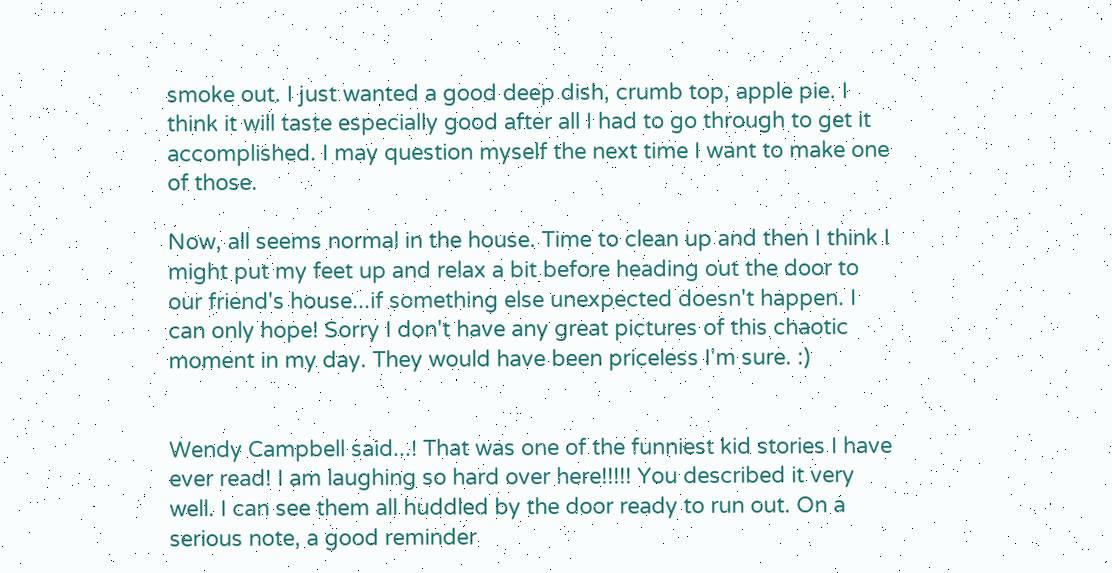smoke out. I just wanted a good deep dish, crumb top, apple pie. I think it will taste especially good after all I had to go through to get it accomplished. I may question myself the next time I want to make one of those.

Now, all seems normal in the house. Time to clean up and then I think I might put my feet up and relax a bit before heading out the door to our friend's house...if something else unexpected doesn't happen. I can only hope! Sorry I don't have any great pictures of this chaotic moment in my day. They would have been priceless I'm sure. :)


Wendy Campbell said...! That was one of the funniest kid stories I have ever read! I am laughing so hard over here!!!!! You described it very well. I can see them all huddled by the door ready to run out. On a serious note, a good reminder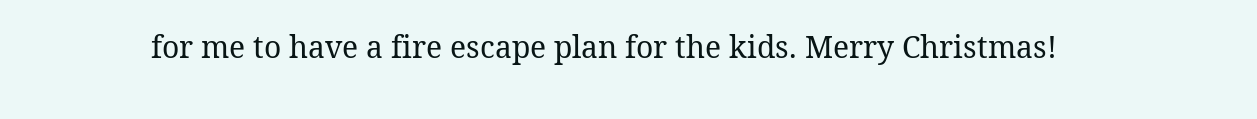for me to have a fire escape plan for the kids. Merry Christmas!